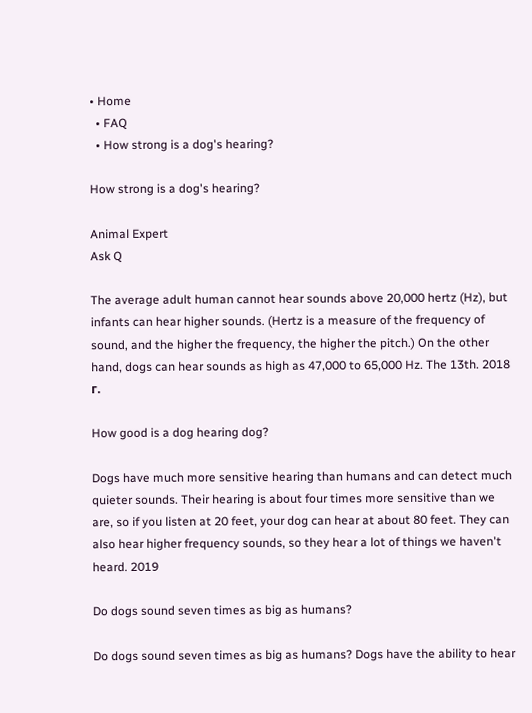• Home
  • FAQ
  • How strong is a dog's hearing?

How strong is a dog's hearing?

Animal Expert
Ask Q

The average adult human cannot hear sounds above 20,000 hertz (Hz), but infants can hear higher sounds. (Hertz is a measure of the frequency of sound, and the higher the frequency, the higher the pitch.) On the other hand, dogs can hear sounds as high as 47,000 to 65,000 Hz. The 13th. 2018 г.

How good is a dog hearing dog?

Dogs have much more sensitive hearing than humans and can detect much quieter sounds. Their hearing is about four times more sensitive than we are, so if you listen at 20 feet, your dog can hear at about 80 feet. They can also hear higher frequency sounds, so they hear a lot of things we haven't heard. 2019

Do dogs sound seven times as big as humans?

Do dogs sound seven times as big as humans? Dogs have the ability to hear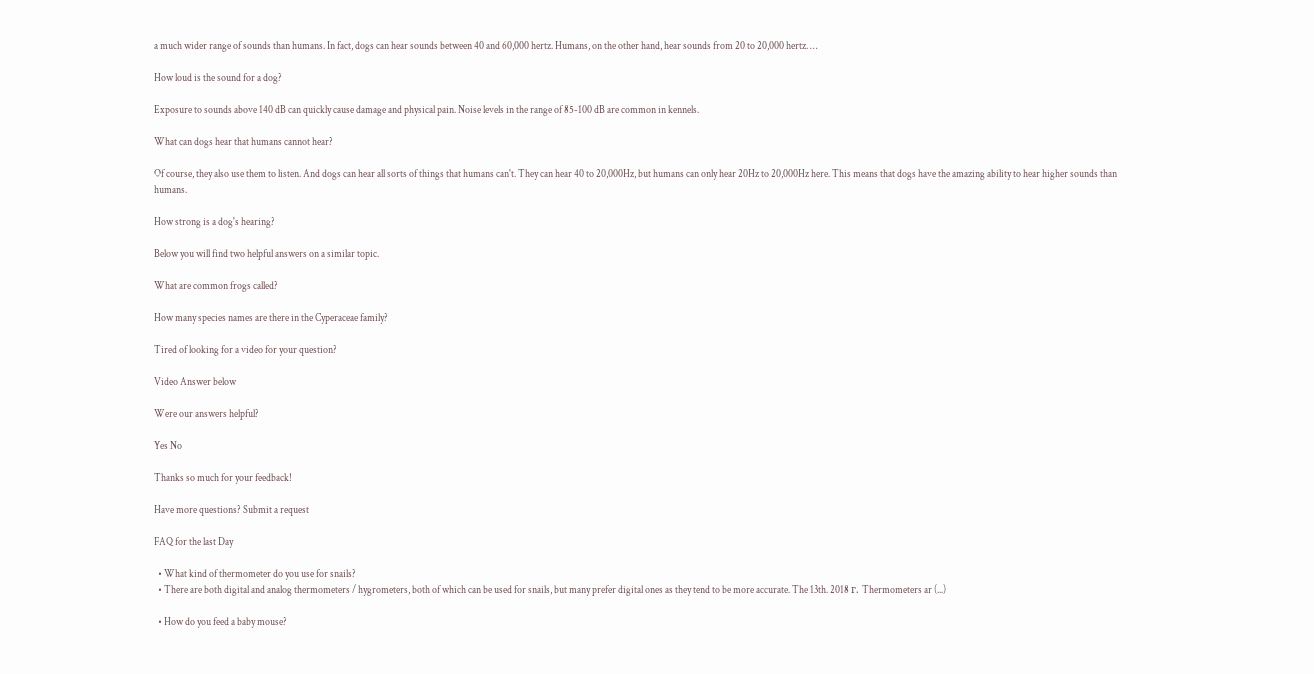a much wider range of sounds than humans. In fact, dogs can hear sounds between 40 and 60,000 hertz. Humans, on the other hand, hear sounds from 20 to 20,000 hertz. …

How loud is the sound for a dog?

Exposure to sounds above 140 dB can quickly cause damage and physical pain. Noise levels in the range of 85-100 dB are common in kennels.

What can dogs hear that humans cannot hear?

Of course, they also use them to listen. And dogs can hear all sorts of things that humans can't. They can hear 40 to 20,000Hz, but humans can only hear 20Hz to 20,000Hz here. This means that dogs have the amazing ability to hear higher sounds than humans.

How strong is a dog's hearing?

Below you will find two helpful answers on a similar topic.

What are common frogs called?

How many species names are there in the Cyperaceae family?

Tired of looking for a video for your question?

Video Answer below

Were our answers helpful?

Yes No

Thanks so much for your feedback!

Have more questions? Submit a request

FAQ for the last Day

  • What kind of thermometer do you use for snails?
  • There are both digital and analog thermometers / hygrometers, both of which can be used for snails, but many prefer digital ones as they tend to be more accurate. The 13th. 2018 г. Thermometers ar (...)

  • How do you feed a baby mouse?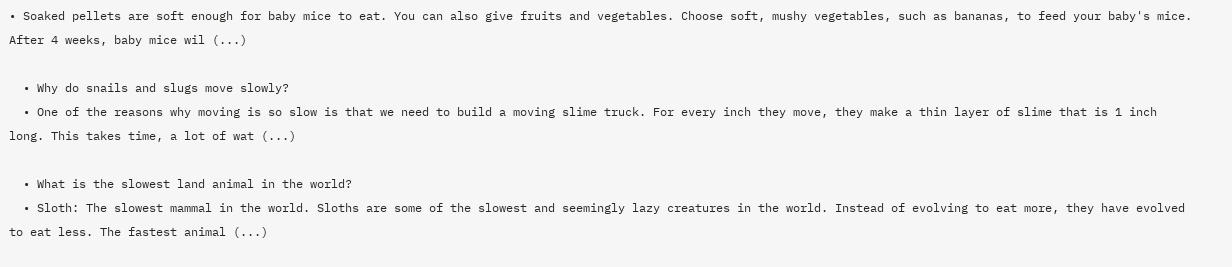• Soaked pellets are soft enough for baby mice to eat. You can also give fruits and vegetables. Choose soft, mushy vegetables, such as bananas, to feed your baby's mice. After 4 weeks, baby mice wil (...)

  • Why do snails and slugs move slowly?
  • One of the reasons why moving is so slow is that we need to build a moving slime truck. For every inch they move, they make a thin layer of slime that is 1 inch long. This takes time, a lot of wat (...)

  • What is the slowest land animal in the world?
  • Sloth: The slowest mammal in the world. Sloths are some of the slowest and seemingly lazy creatures in the world. Instead of evolving to eat more, they have evolved to eat less. The fastest animal (...)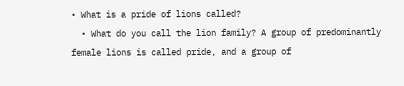• What is a pride of lions called?
  • What do you call the lion family? A group of predominantly female lions is called pride, and a group of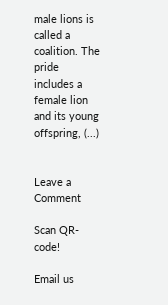male lions is called a coalition. The pride includes a female lion and its young offspring, (...)


Leave a Comment

Scan QR-code!

Email us